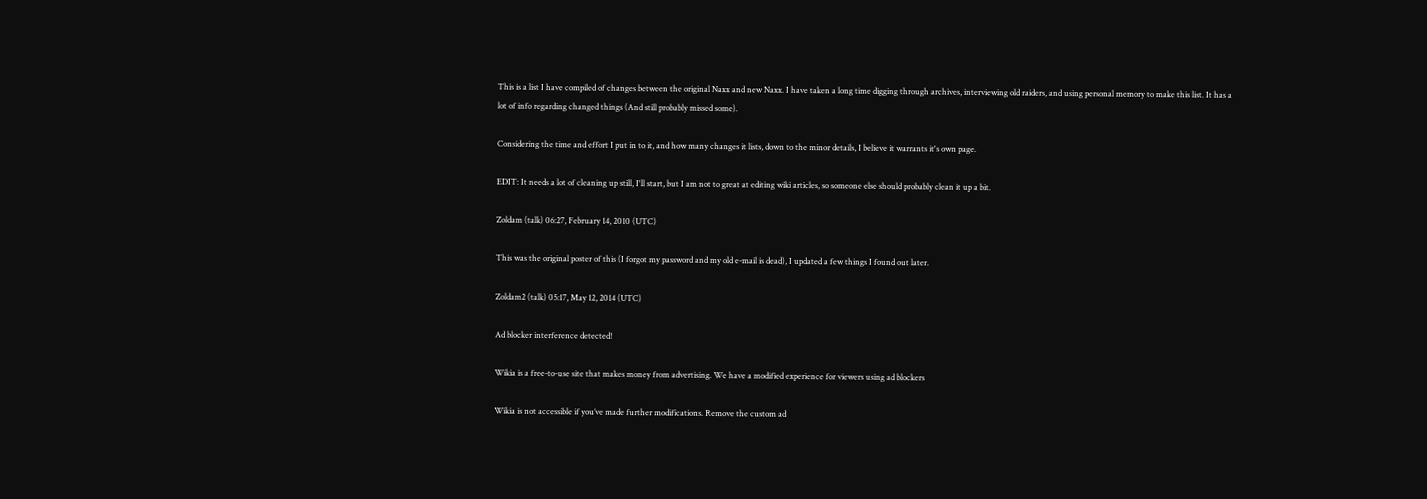This is a list I have compiled of changes between the original Naxx and new Naxx. I have taken a long time digging through archives, interviewing old raiders, and using personal memory to make this list. It has a lot of info regarding changed things (And still probably missed some).

Considering the time and effort I put in to it, and how many changes it lists, down to the minor details, I believe it warrants it's own page.

EDIT: It needs a lot of cleaning up still, I'll start, but I am not to great at editing wiki articles, so someone else should probably clean it up a bit.

Zoldam (talk) 06:27, February 14, 2010 (UTC)

This was the original poster of this (I forgot my password and my old e-mail is dead), I updated a few things I found out later.

Zoldam2 (talk) 05:17, May 12, 2014 (UTC)

Ad blocker interference detected!

Wikia is a free-to-use site that makes money from advertising. We have a modified experience for viewers using ad blockers

Wikia is not accessible if you’ve made further modifications. Remove the custom ad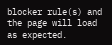blocker rule(s) and the page will load as expected.